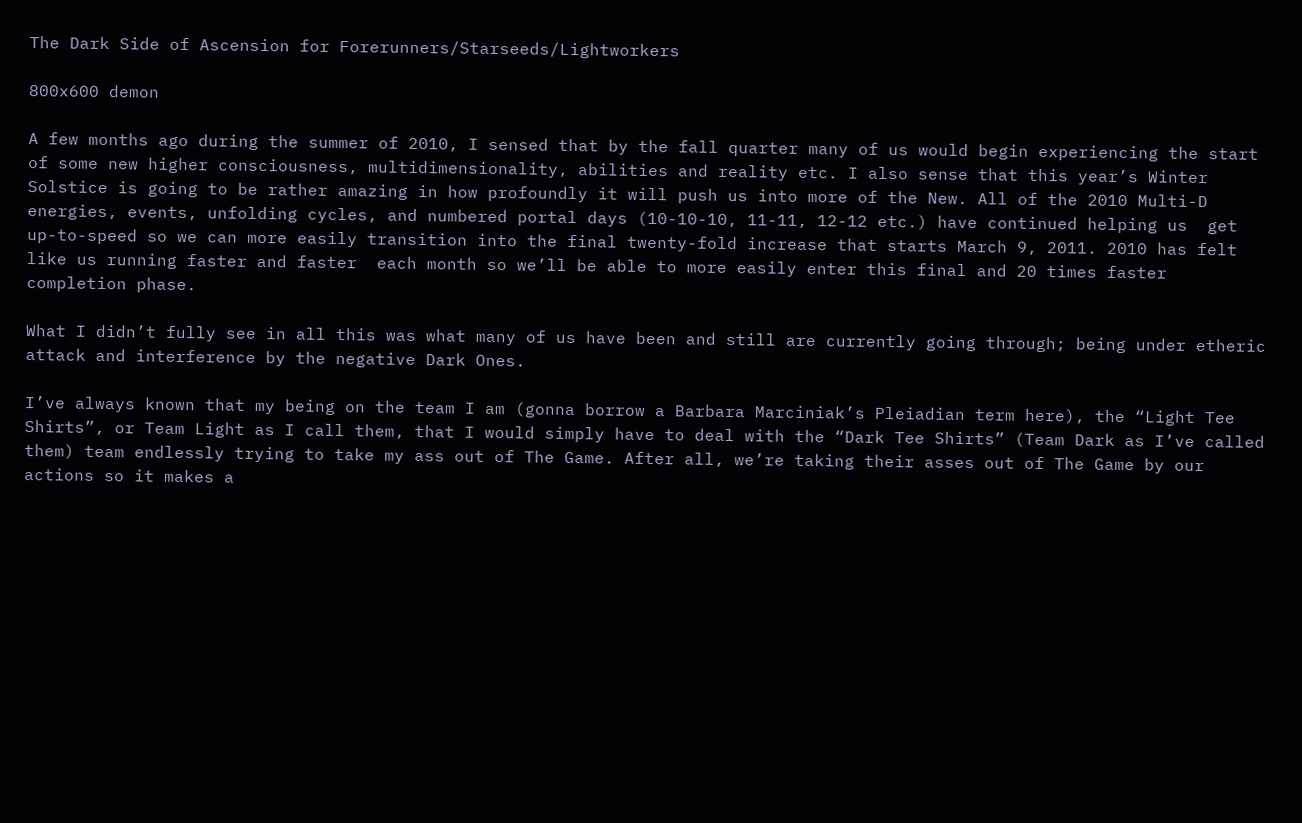The Dark Side of Ascension for Forerunners/Starseeds/Lightworkers

800x600 demon

A few months ago during the summer of 2010, I sensed that by the fall quarter many of us would begin experiencing the start of some new higher consciousness, multidimensionality, abilities and reality etc. I also sense that this year’s Winter Solstice is going to be rather amazing in how profoundly it will push us into more of the New. All of the 2010 Multi-D energies, events, unfolding cycles, and numbered portal days (10-10-10, 11-11, 12-12 etc.) have continued helping us  get up-to-speed so we can more easily transition into the final twenty-fold increase that starts March 9, 2011. 2010 has felt like us running faster and faster  each month so we’ll be able to more easily enter this final and 20 times faster completion phase.

What I didn’t fully see in all this was what many of us have been and still are currently going through; being under etheric attack and interference by the negative Dark Ones.

I’ve always known that my being on the team I am (gonna borrow a Barbara Marciniak’s Pleiadian term here), the “Light Tee Shirts”, or Team Light as I call them, that I would simply have to deal with the “Dark Tee Shirts” (Team Dark as I’ve called them) team endlessly trying to take my ass out of The Game. After all, we’re taking their asses out of The Game by our actions so it makes a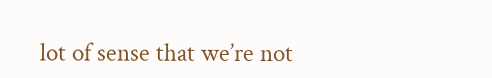lot of sense that we’re not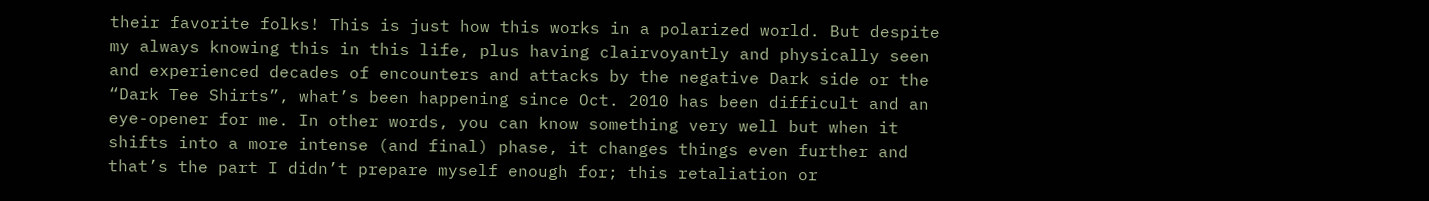their favorite folks! This is just how this works in a polarized world. But despite my always knowing this in this life, plus having clairvoyantly and physically seen and experienced decades of encounters and attacks by the negative Dark side or the “Dark Tee Shirts”, what’s been happening since Oct. 2010 has been difficult and an eye-opener for me. In other words, you can know something very well but when it shifts into a more intense (and final) phase, it changes things even further and that’s the part I didn’t prepare myself enough for; this retaliation or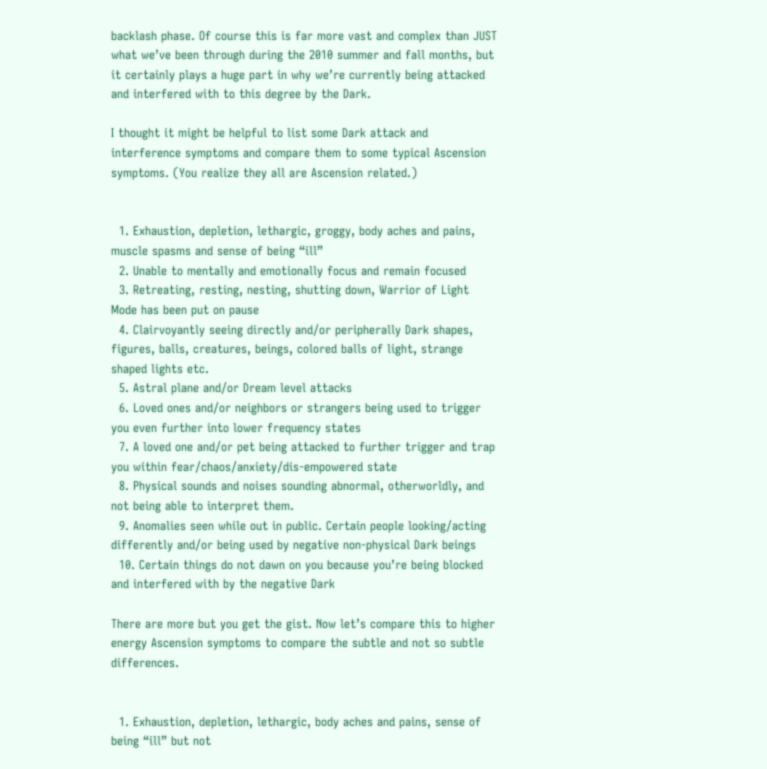backlash phase. Of course this is far more vast and complex than JUST what we’ve been through during the 2010 summer and fall months, but it certainly plays a huge part in why we’re currently being attacked and interfered with to this degree by the Dark.

I thought it might be helpful to list some Dark attack and interference symptoms and compare them to some typical Ascension symptoms. (You realize they all are Ascension related.)


  1. Exhaustion, depletion, lethargic, groggy, body aches and pains, muscle spasms and sense of being “ill”
  2. Unable to mentally and emotionally focus and remain focused
  3. Retreating, resting, nesting, shutting down, Warrior of Light Mode has been put on pause
  4. Clairvoyantly seeing directly and/or peripherally Dark shapes, figures, balls, creatures, beings, colored balls of light, strange shaped lights etc.
  5. Astral plane and/or Dream level attacks
  6. Loved ones and/or neighbors or strangers being used to trigger you even further into lower frequency states
  7. A loved one and/or pet being attacked to further trigger and trap you within fear/chaos/anxiety/dis-empowered state
  8. Physical sounds and noises sounding abnormal, otherworldly, and not being able to interpret them.
  9. Anomalies seen while out in public. Certain people looking/acting differently and/or being used by negative non-physical Dark beings
  10. Certain things do not dawn on you because you’re being blocked and interfered with by the negative Dark

There are more but you get the gist. Now let’s compare this to higher energy Ascension symptoms to compare the subtle and not so subtle differences.


  1. Exhaustion, depletion, lethargic, body aches and pains, sense of being “ill” but not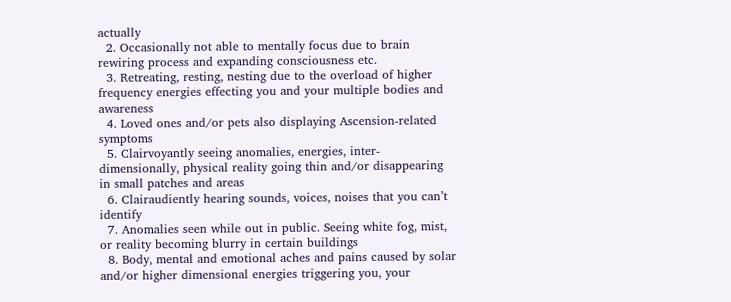actually
  2. Occasionally not able to mentally focus due to brain rewiring process and expanding consciousness etc.
  3. Retreating, resting, nesting due to the overload of higher frequency energies effecting you and your multiple bodies and awareness
  4. Loved ones and/or pets also displaying Ascension-related symptoms
  5. Clairvoyantly seeing anomalies, energies, inter-dimensionally, physical reality going thin and/or disappearing in small patches and areas
  6. Clairaudiently hearing sounds, voices, noises that you can’t identify
  7. Anomalies seen while out in public. Seeing white fog, mist, or reality becoming blurry in certain buildings
  8. Body, mental and emotional aches and pains caused by solar and/or higher dimensional energies triggering you, your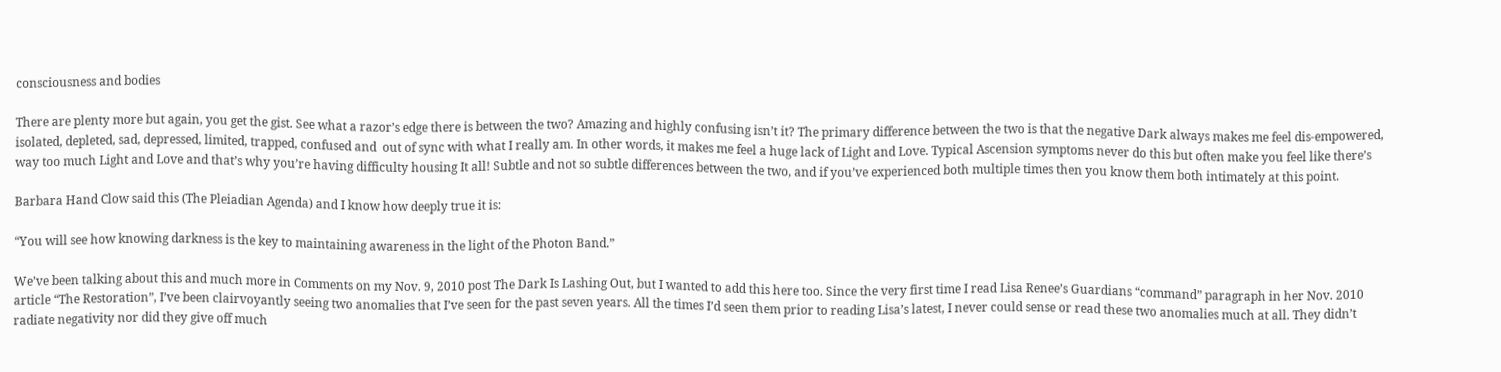consciousness and bodies

There are plenty more but again, you get the gist. See what a razor’s edge there is between the two? Amazing and highly confusing isn’t it? The primary difference between the two is that the negative Dark always makes me feel dis-empowered, isolated, depleted, sad, depressed, limited, trapped, confused and  out of sync with what I really am. In other words, it makes me feel a huge lack of Light and Love. Typical Ascension symptoms never do this but often make you feel like there’s way too much Light and Love and that’s why you’re having difficulty housing It all! Subtle and not so subtle differences between the two, and if you’ve experienced both multiple times then you know them both intimately at this point.

Barbara Hand Clow said this (The Pleiadian Agenda) and I know how deeply true it is:

“You will see how knowing darkness is the key to maintaining awareness in the light of the Photon Band.”

We’ve been talking about this and much more in Comments on my Nov. 9, 2010 post The Dark Is Lashing Out, but I wanted to add this here too. Since the very first time I read Lisa Renee’s Guardians “command” paragraph in her Nov. 2010 article “The Restoration”, I’ve been clairvoyantly seeing two anomalies that I’ve seen for the past seven years. All the times I’d seen them prior to reading Lisa’s latest, I never could sense or read these two anomalies much at all. They didn’t radiate negativity nor did they give off much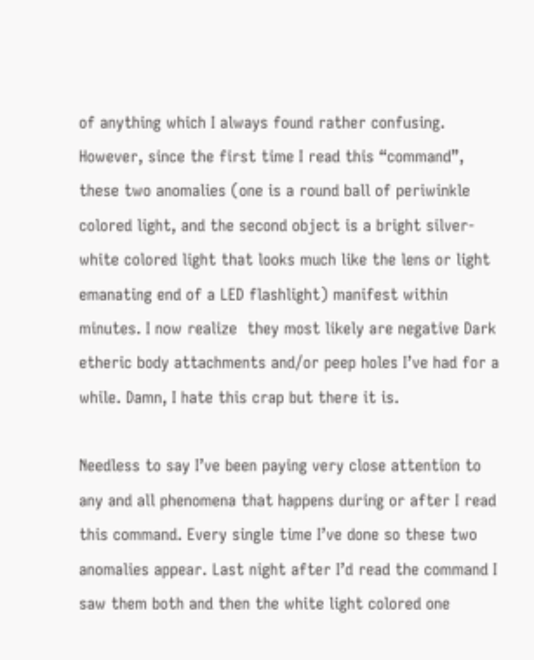of anything which I always found rather confusing. However, since the first time I read this “command”, these two anomalies (one is a round ball of periwinkle colored light, and the second object is a bright silver-white colored light that looks much like the lens or light emanating end of a LED flashlight) manifest within minutes. I now realize  they most likely are negative Dark etheric body attachments and/or peep holes I’ve had for a while. Damn, I hate this crap but there it is.

Needless to say I’ve been paying very close attention to any and all phenomena that happens during or after I read this command. Every single time I’ve done so these two anomalies appear. Last night after I’d read the command I saw them both and then the white light colored one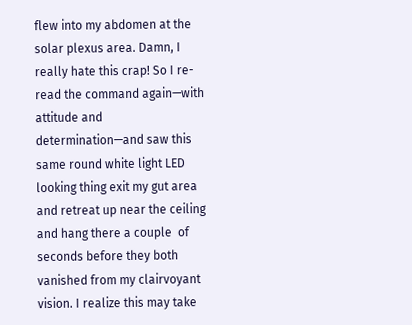flew into my abdomen at the solar plexus area. Damn, I really hate this crap! So I re-read the command again—with attitude and determination—and saw this same round white light LED looking thing exit my gut area and retreat up near the ceiling and hang there a couple  of seconds before they both vanished from my clairvoyant vision. I realize this may take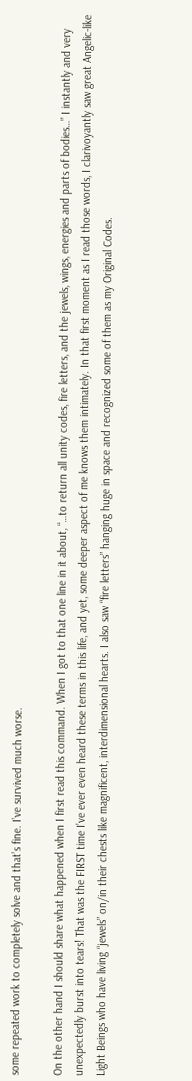some repeated work to completely solve and that’s fine. I’ve survived much worse.

On the other hand I should share what happened when I first read this command. When I got to that one line in it about, “…to return all unity codes, fire letters, and the jewels, wings, energies and parts of bodies…” I instantly and very unexpectedly burst into tears! That was the FIRST time I’ve ever even heard these terms in this life, and yet, some deeper aspect of me knows them intimately. In that first moment as I read those words, I clarivoyantly saw great Angelic-like  Light Beings who have living “jewels” on/in their chests like magnificent, interdimensional hearts. I also saw “fire letters” hanging huge in space and recognized some of them as my Original Codes.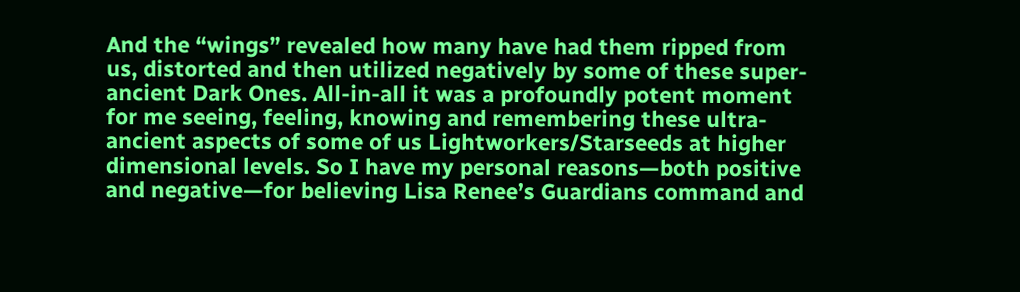And the “wings” revealed how many have had them ripped from us, distorted and then utilized negatively by some of these super-ancient Dark Ones. All-in-all it was a profoundly potent moment for me seeing, feeling, knowing and remembering these ultra-ancient aspects of some of us Lightworkers/Starseeds at higher dimensional levels. So I have my personal reasons—both positive and negative—for believing Lisa Renee’s Guardians command and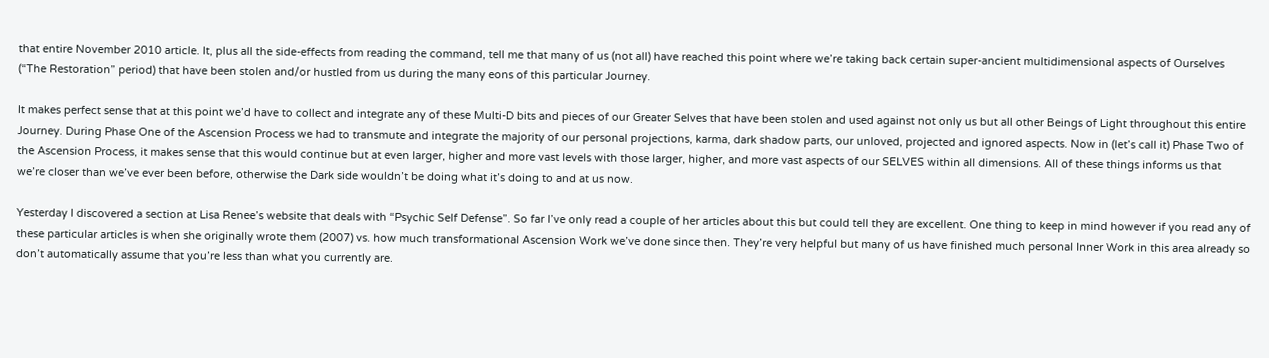that entire November 2010 article. It, plus all the side-effects from reading the command, tell me that many of us (not all) have reached this point where we’re taking back certain super-ancient multidimensional aspects of Ourselves (“The Restoration” period) that have been stolen and/or hustled from us during the many eons of this particular Journey.

It makes perfect sense that at this point we’d have to collect and integrate any of these Multi-D bits and pieces of our Greater Selves that have been stolen and used against not only us but all other Beings of Light throughout this entire Journey. During Phase One of the Ascension Process we had to transmute and integrate the majority of our personal projections, karma, dark shadow parts, our unloved, projected and ignored aspects. Now in (let’s call it) Phase Two of the Ascension Process, it makes sense that this would continue but at even larger, higher and more vast levels with those larger, higher, and more vast aspects of our SELVES within all dimensions. All of these things informs us that we’re closer than we’ve ever been before, otherwise the Dark side wouldn’t be doing what it’s doing to and at us now.

Yesterday I discovered a section at Lisa Renee’s website that deals with “Psychic Self Defense”. So far I’ve only read a couple of her articles about this but could tell they are excellent. One thing to keep in mind however if you read any of these particular articles is when she originally wrote them (2007) vs. how much transformational Ascension Work we’ve done since then. They’re very helpful but many of us have finished much personal Inner Work in this area already so don’t automatically assume that you’re less than what you currently are.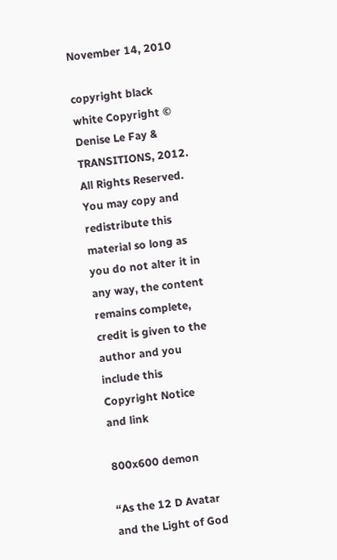November 14, 2010

copyright black white Copyright © Denise Le Fay & TRANSITIONS, 2012. All Rights Reserved. You may copy and redistribute this material so long as you do not alter it in any way, the content remains complete, credit is given to the author and you include this Copyright Notice and link

800x600 demon

“As the 12 D Avatar and the Light of God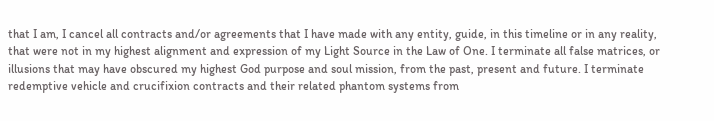that I am, I cancel all contracts and/or agreements that I have made with any entity, guide, in this timeline or in any reality, that were not in my highest alignment and expression of my Light Source in the Law of One. I terminate all false matrices, or illusions that may have obscured my highest God purpose and soul mission, from the past, present and future. I terminate redemptive vehicle and crucifixion contracts and their related phantom systems from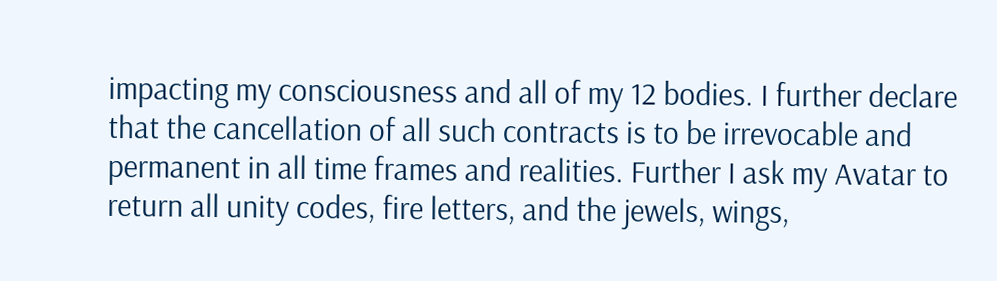impacting my consciousness and all of my 12 bodies. I further declare that the cancellation of all such contracts is to be irrevocable and permanent in all time frames and realities. Further I ask my Avatar to return all unity codes, fire letters, and the jewels, wings,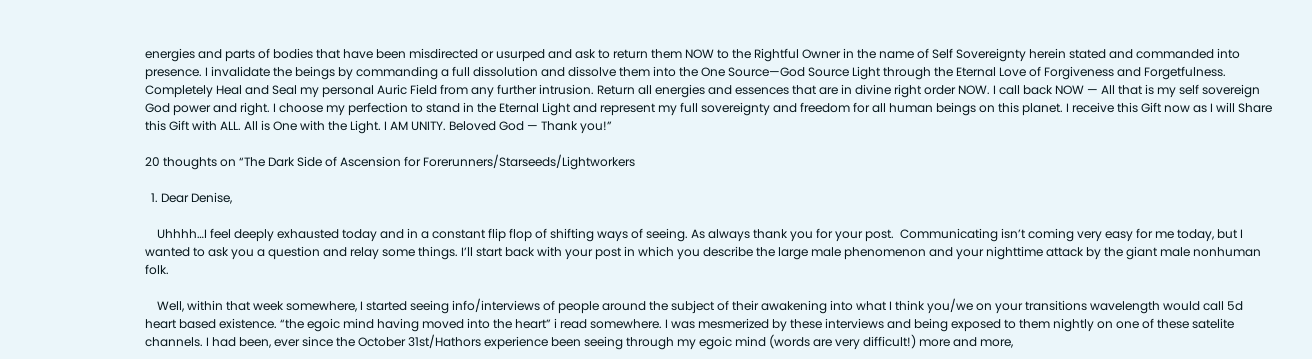energies and parts of bodies that have been misdirected or usurped and ask to return them NOW to the Rightful Owner in the name of Self Sovereignty herein stated and commanded into presence. I invalidate the beings by commanding a full dissolution and dissolve them into the One Source—God Source Light through the Eternal Love of Forgiveness and Forgetfulness. Completely Heal and Seal my personal Auric Field from any further intrusion. Return all energies and essences that are in divine right order NOW. I call back NOW — All that is my self sovereign God power and right. I choose my perfection to stand in the Eternal Light and represent my full sovereignty and freedom for all human beings on this planet. I receive this Gift now as I will Share this Gift with ALL. All is One with the Light. I AM UNITY. Beloved God — Thank you!”

20 thoughts on “The Dark Side of Ascension for Forerunners/Starseeds/Lightworkers

  1. Dear Denise,

    Uhhhh…I feel deeply exhausted today and in a constant flip flop of shifting ways of seeing. As always thank you for your post.  Communicating isn’t coming very easy for me today, but I wanted to ask you a question and relay some things. I’ll start back with your post in which you describe the large male phenomenon and your nighttime attack by the giant male nonhuman folk.

    Well, within that week somewhere, I started seeing info/interviews of people around the subject of their awakening into what I think you/we on your transitions wavelength would call 5d heart based existence. “the egoic mind having moved into the heart” i read somewhere. I was mesmerized by these interviews and being exposed to them nightly on one of these satelite channels. I had been, ever since the October 31st/Hathors experience been seeing through my egoic mind (words are very difficult!) more and more,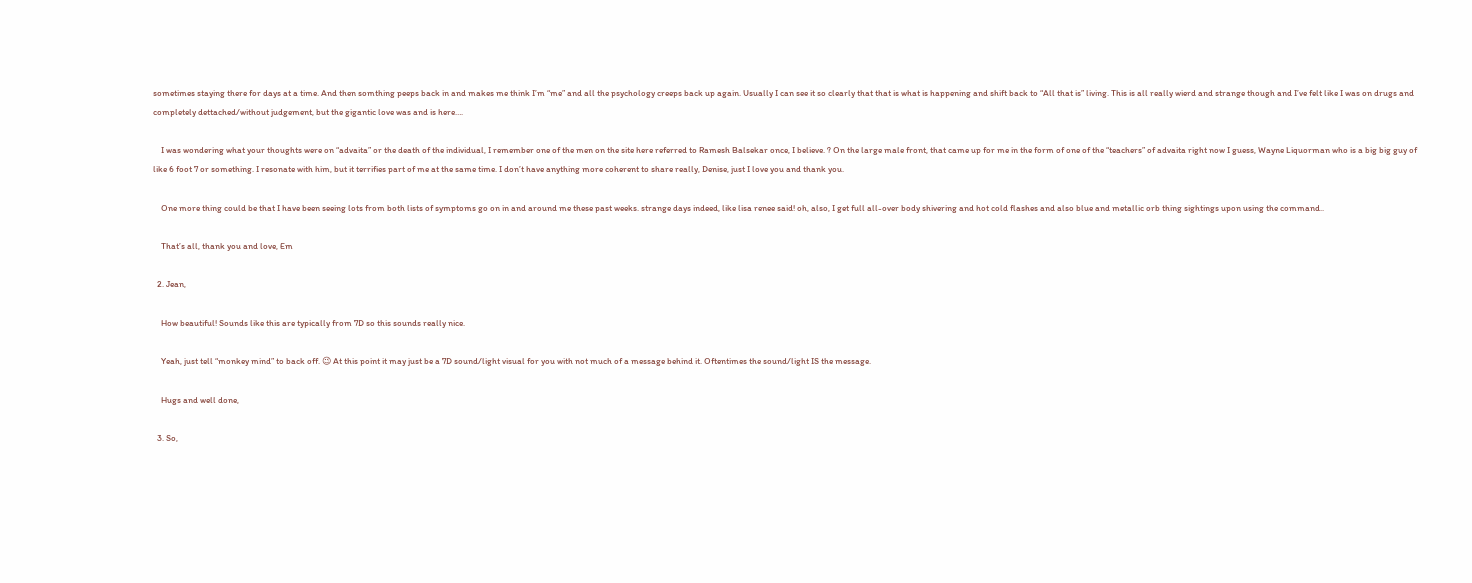sometimes staying there for days at a time. And then somthing peeps back in and makes me think I’m “me” and all the psychology creeps back up again. Usually I can see it so clearly that that is what is happening and shift back to “All that is” living. This is all really wierd and strange though and I’ve felt like I was on drugs and completely dettached/without judgement, but the gigantic love was and is here….

    I was wondering what your thoughts were on “advaita” or the death of the individual, I remember one of the men on the site here referred to Ramesh Balsekar once, I believe. ? On the large male front, that came up for me in the form of one of the “teachers” of advaita right now I guess, Wayne Liquorman who is a big big guy of like 6 foot 7 or something. I resonate with him, but it terrifies part of me at the same time. I don’t have anything more coherent to share really, Denise, just I love you and thank you.

    One more thing could be that I have been seeing lots from both lists of symptoms go on in and around me these past weeks. strange days indeed, like lisa renee said! oh, also, I get full all-over body shivering and hot cold flashes and also blue and metallic orb thing sightings upon using the command..

    That’s all, thank you and love, Em

  2. Jean,

    How beautiful! Sounds like this are typically from 7D so this sounds really nice.

    Yeah, just tell “monkey mind” to back off. 😉 At this point it may just be a 7D sound/light visual for you with not much of a message behind it. Oftentimes the sound/light IS the message.

    Hugs and well done,

  3. So,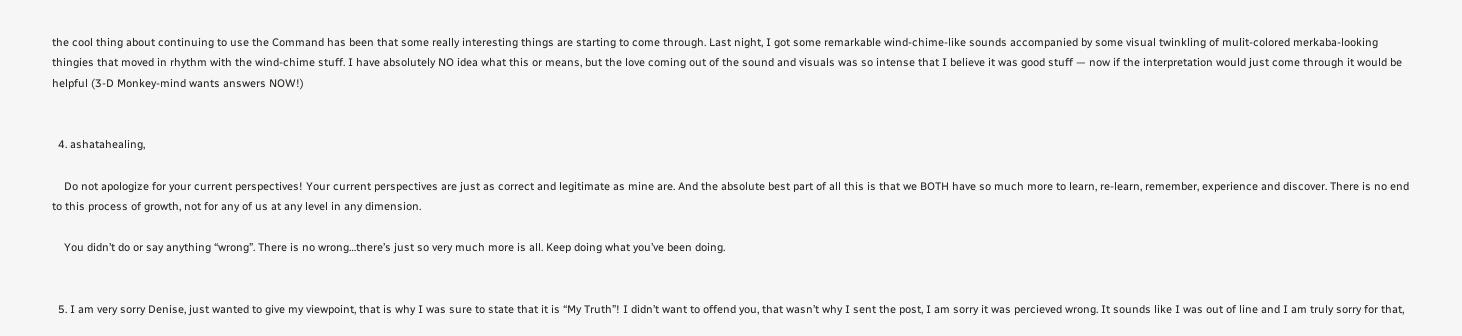the cool thing about continuing to use the Command has been that some really interesting things are starting to come through. Last night, I got some remarkable wind-chime-like sounds accompanied by some visual twinkling of mulit-colored merkaba-looking thingies that moved in rhythm with the wind-chime stuff. I have absolutely NO idea what this or means, but the love coming out of the sound and visuals was so intense that I believe it was good stuff — now if the interpretation would just come through it would be helpful (3-D Monkey-mind wants answers NOW!)


  4. ashatahealing,

    Do not apologize for your current perspectives! Your current perspectives are just as correct and legitimate as mine are. And the absolute best part of all this is that we BOTH have so much more to learn, re-learn, remember, experience and discover. There is no end to this process of growth, not for any of us at any level in any dimension.

    You didn’t do or say anything “wrong”. There is no wrong…there’s just so very much more is all. Keep doing what you’ve been doing.


  5. I am very sorry Denise, just wanted to give my viewpoint, that is why I was sure to state that it is “My Truth”! I didn’t want to offend you, that wasn’t why I sent the post, I am sorry it was percieved wrong. It sounds like I was out of line and I am truly sorry for that,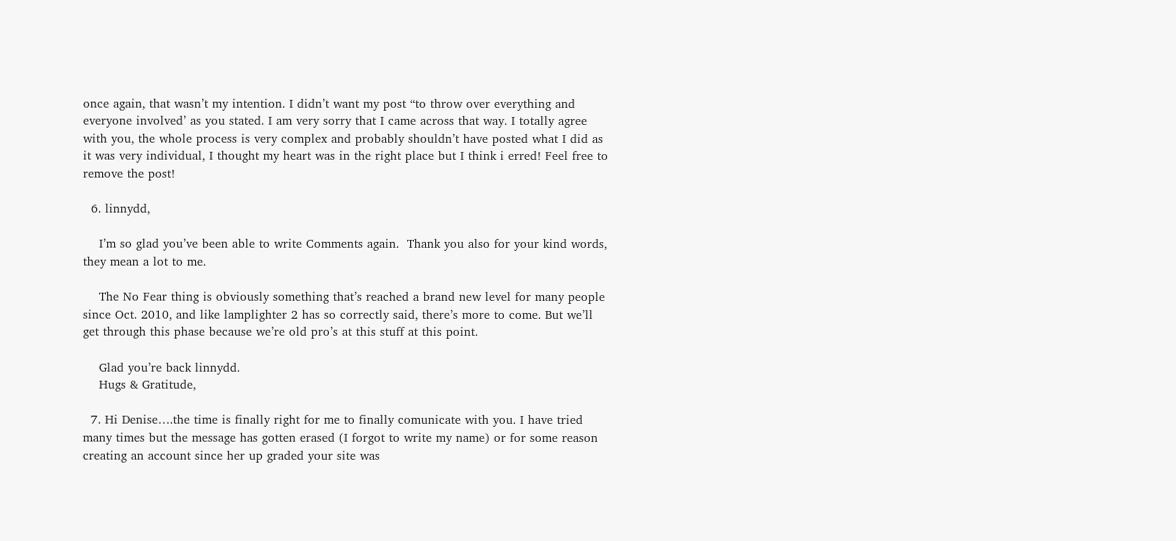once again, that wasn’t my intention. I didn’t want my post “to throw over everything and everyone involved’ as you stated. I am very sorry that I came across that way. I totally agree with you, the whole process is very complex and probably shouldn’t have posted what I did as it was very individual, I thought my heart was in the right place but I think i erred! Feel free to remove the post!

  6. linnydd,

    I’m so glad you’ve been able to write Comments again.  Thank you also for your kind words, they mean a lot to me.

    The No Fear thing is obviously something that’s reached a brand new level for many people since Oct. 2010, and like lamplighter 2 has so correctly said, there’s more to come. But we’ll get through this phase because we’re old pro’s at this stuff at this point.

    Glad you’re back linnydd.
    Hugs & Gratitude,

  7. Hi Denise….the time is finally right for me to finally comunicate with you. I have tried many times but the message has gotten erased (I forgot to write my name) or for some reason creating an account since her up graded your site was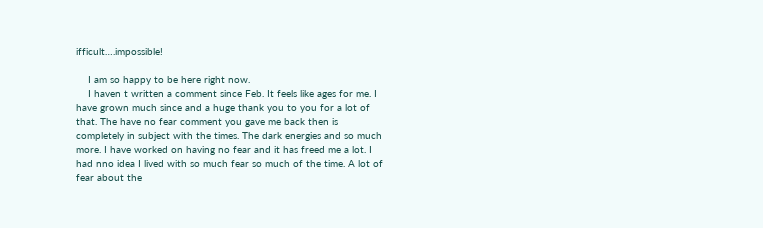ifficult….impossible!

    I am so happy to be here right now.
    I haven t written a comment since Feb. It feels like ages for me. I have grown much since and a huge thank you to you for a lot of that. The have no fear comment you gave me back then is completely in subject with the times. The dark energies and so much more. I have worked on having no fear and it has freed me a lot. I had nno idea I lived with so much fear so much of the time. A lot of fear about the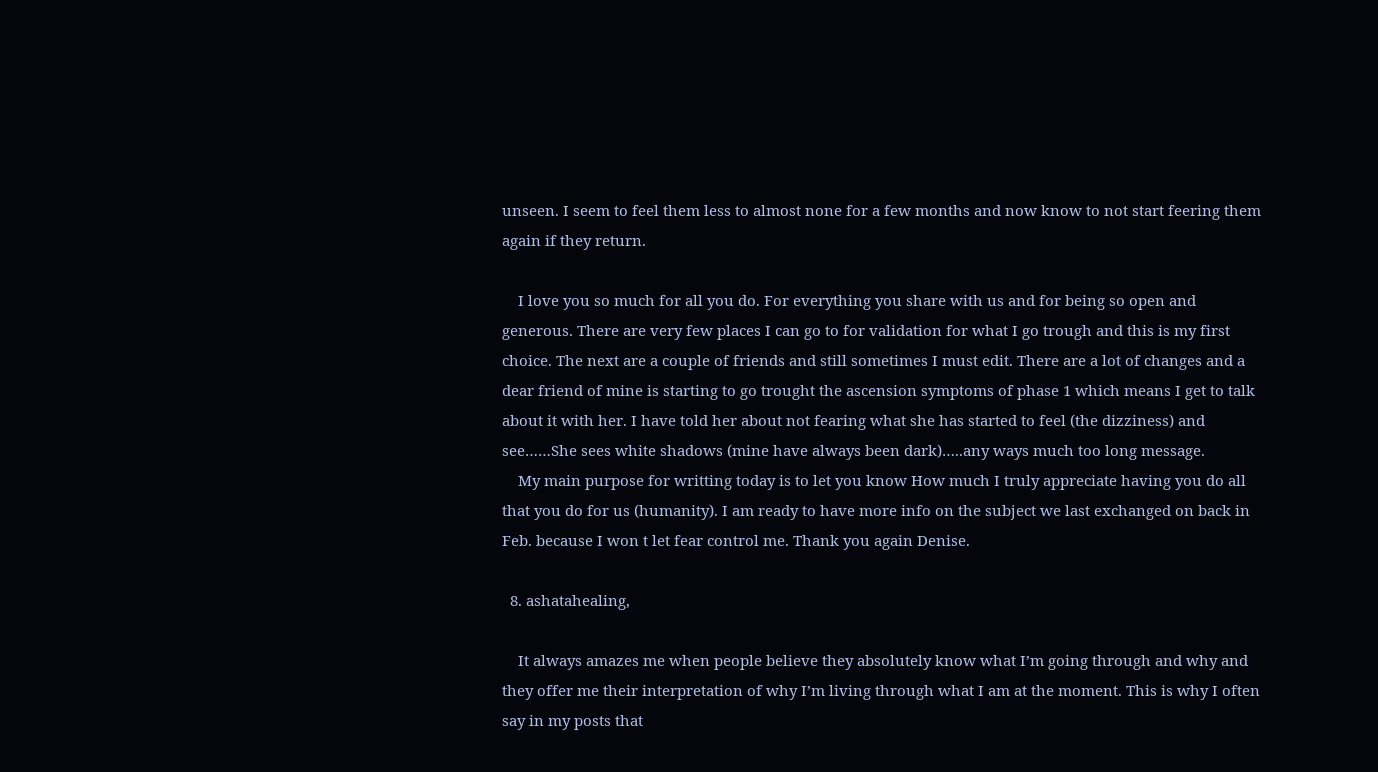unseen. I seem to feel them less to almost none for a few months and now know to not start feering them again if they return.

    I love you so much for all you do. For everything you share with us and for being so open and generous. There are very few places I can go to for validation for what I go trough and this is my first choice. The next are a couple of friends and still sometimes I must edit. There are a lot of changes and a dear friend of mine is starting to go trought the ascension symptoms of phase 1 which means I get to talk about it with her. I have told her about not fearing what she has started to feel (the dizziness) and see……She sees white shadows (mine have always been dark)…..any ways much too long message.
    My main purpose for writting today is to let you know How much I truly appreciate having you do all that you do for us (humanity). I am ready to have more info on the subject we last exchanged on back in Feb. because I won t let fear control me. Thank you again Denise.

  8. ashatahealing,

    It always amazes me when people believe they absolutely know what I’m going through and why and they offer me their interpretation of why I’m living through what I am at the moment. This is why I often say in my posts that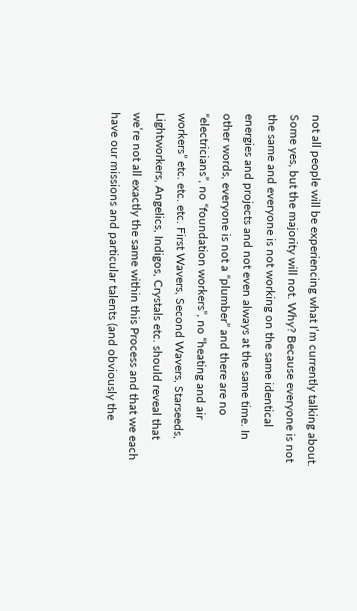not all people will be experiencing what I’m currently talking about. Some yes, but the majority will not. Why? Because everyone is not the same and everyone is not working on the same identical energies and projects and not even always at the same time. In other words, everyone is not a “plumber” and there are no “electricians”, no “foundation workers”, no “heating and air workers” etc. etc. etc. First Wavers, Second Wavers, Starseeds, Lightworkers, Angelics, Indigos, Crystals etc. should reveal that we’re not all exactly the same within this Process and that we each have our missions and particular talents (and obviously the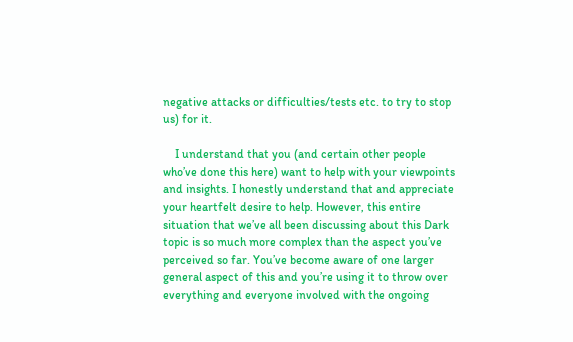negative attacks or difficulties/tests etc. to try to stop us) for it.

    I understand that you (and certain other people who’ve done this here) want to help with your viewpoints and insights. I honestly understand that and appreciate your heartfelt desire to help. However, this entire situation that we’ve all been discussing about this Dark topic is so much more complex than the aspect you’ve perceived so far. You’ve become aware of one larger general aspect of this and you’re using it to throw over everything and everyone involved with the ongoing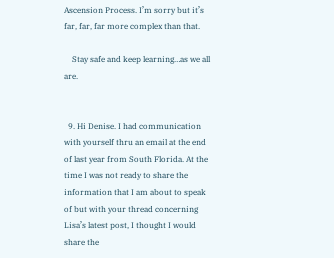Ascension Process. I’m sorry but it’s far, far, far more complex than that.

    Stay safe and keep learning…as we all are.


  9. Hi Denise. I had communication with yourself thru an email at the end of last year from South Florida. At the time I was not ready to share the information that I am about to speak of but with your thread concerning Lisa’s latest post, I thought I would share the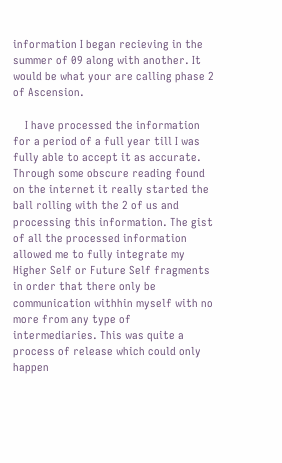information I began recieving in the summer of 09 along with another. It would be what your are calling phase 2 of Ascension.

    I have processed the information for a period of a full year till I was fully able to accept it as accurate. Through some obscure reading found on the internet it really started the ball rolling with the 2 of us and processing this information. The gist of all the processed information allowed me to fully integrate my Higher Self or Future Self fragments in order that there only be communication withhin myself with no more from any type of intermediaries. This was quite a process of release which could only happen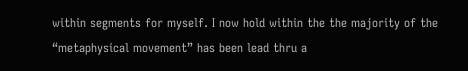within segments for myself. I now hold within the the majority of the “metaphysical movement” has been lead thru a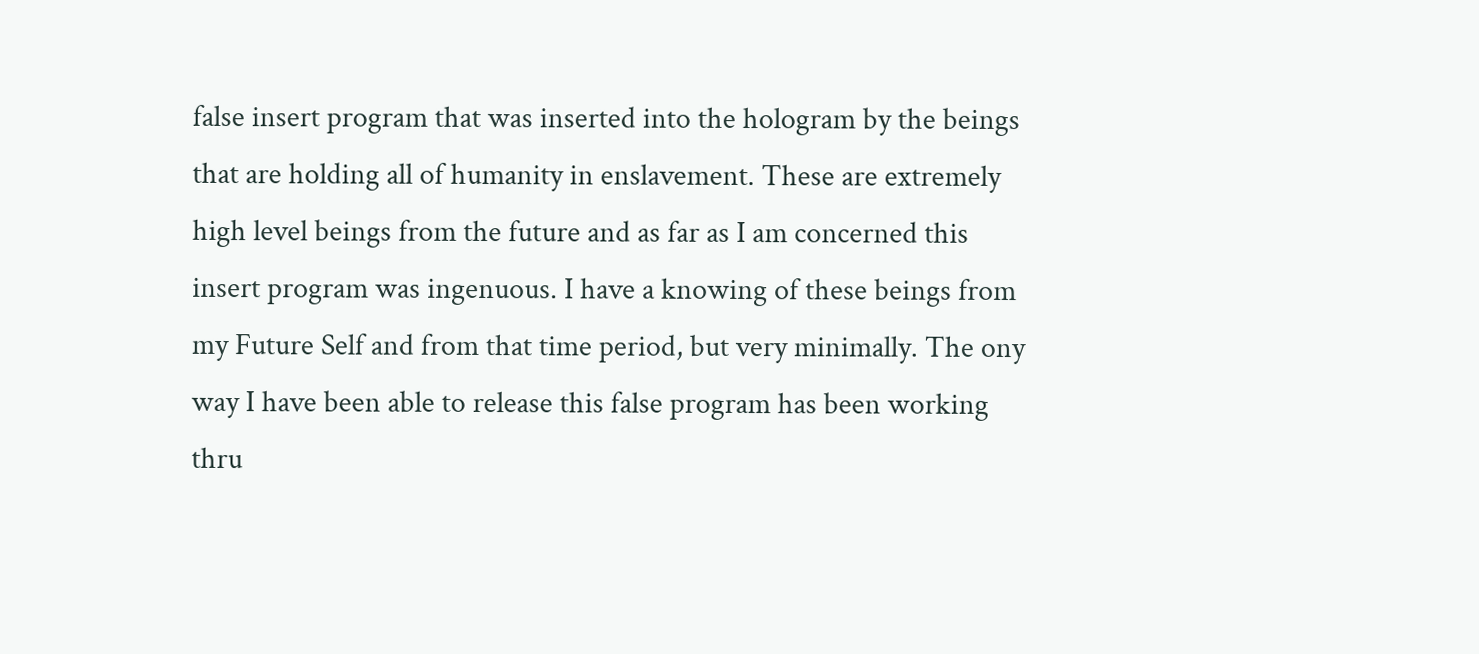false insert program that was inserted into the hologram by the beings that are holding all of humanity in enslavement. These are extremely high level beings from the future and as far as I am concerned this insert program was ingenuous. I have a knowing of these beings from my Future Self and from that time period, but very minimally. The ony way I have been able to release this false program has been working thru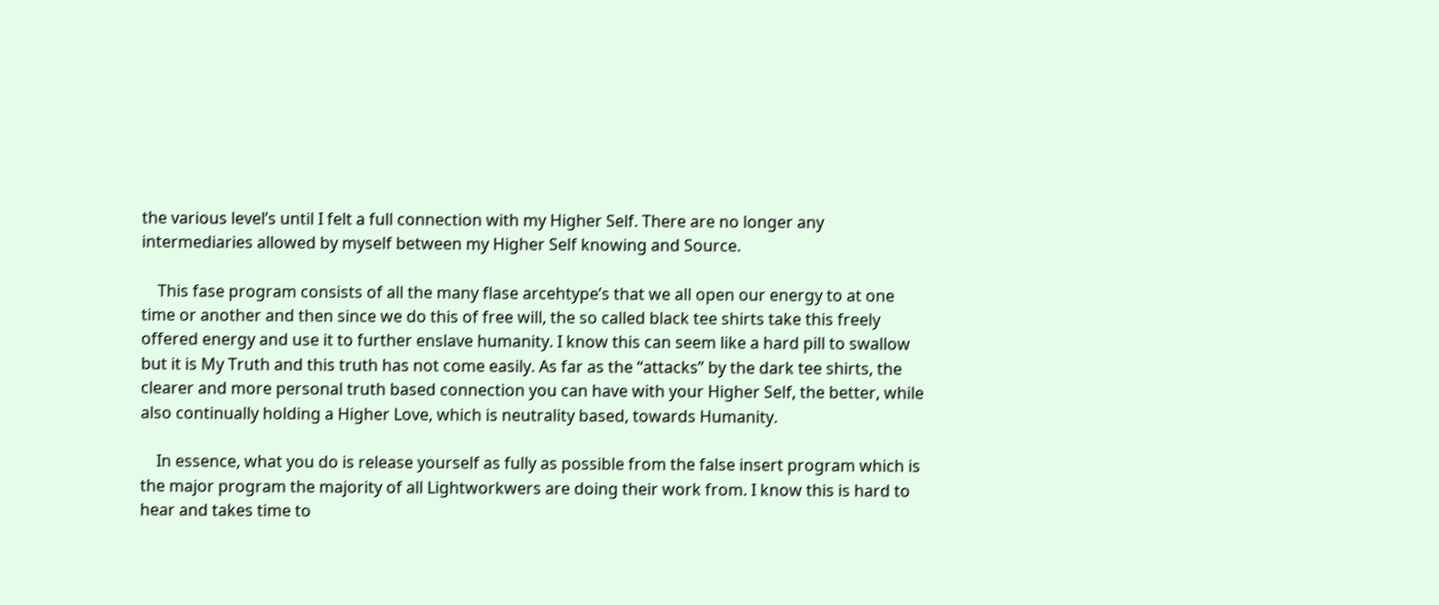the various level’s until I felt a full connection with my Higher Self. There are no longer any intermediaries allowed by myself between my Higher Self knowing and Source.

    This fase program consists of all the many flase arcehtype’s that we all open our energy to at one time or another and then since we do this of free will, the so called black tee shirts take this freely offered energy and use it to further enslave humanity. I know this can seem like a hard pill to swallow but it is My Truth and this truth has not come easily. As far as the “attacks” by the dark tee shirts, the clearer and more personal truth based connection you can have with your Higher Self, the better, while also continually holding a Higher Love, which is neutrality based, towards Humanity.

    In essence, what you do is release yourself as fully as possible from the false insert program which is the major program the majority of all Lightworkwers are doing their work from. I know this is hard to hear and takes time to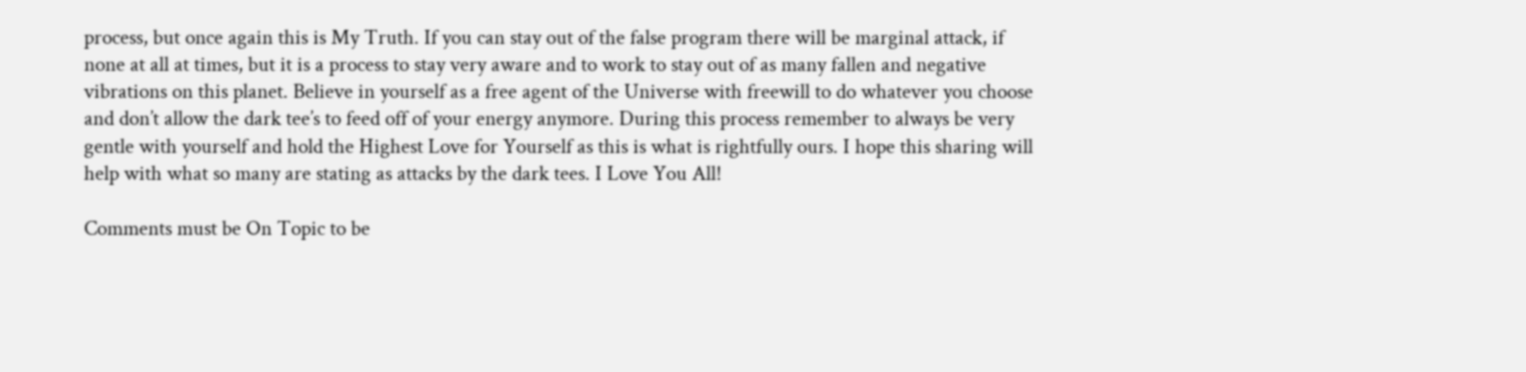process, but once again this is My Truth. If you can stay out of the false program there will be marginal attack, if none at all at times, but it is a process to stay very aware and to work to stay out of as many fallen and negative vibrations on this planet. Believe in yourself as a free agent of the Universe with freewill to do whatever you choose and don’t allow the dark tee’s to feed off of your energy anymore. During this process remember to always be very gentle with yourself and hold the Highest Love for Yourself as this is what is rightfully ours. I hope this sharing will help with what so many are stating as attacks by the dark tees. I Love You All!

Comments must be On Topic to be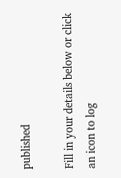published

Fill in your details below or click an icon to log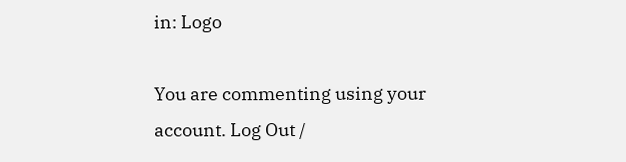in: Logo

You are commenting using your account. Log Out /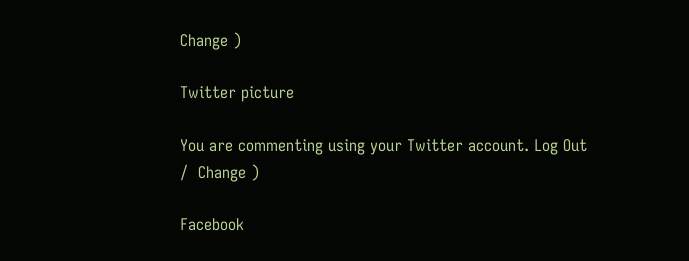Change )

Twitter picture

You are commenting using your Twitter account. Log Out /  Change )

Facebook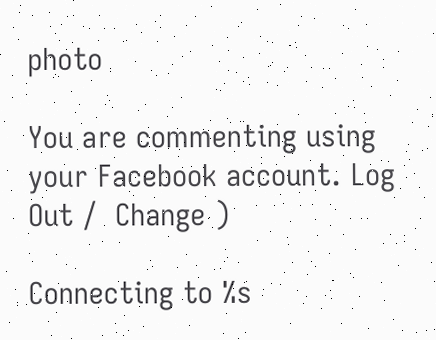photo

You are commenting using your Facebook account. Log Out /  Change )

Connecting to %s